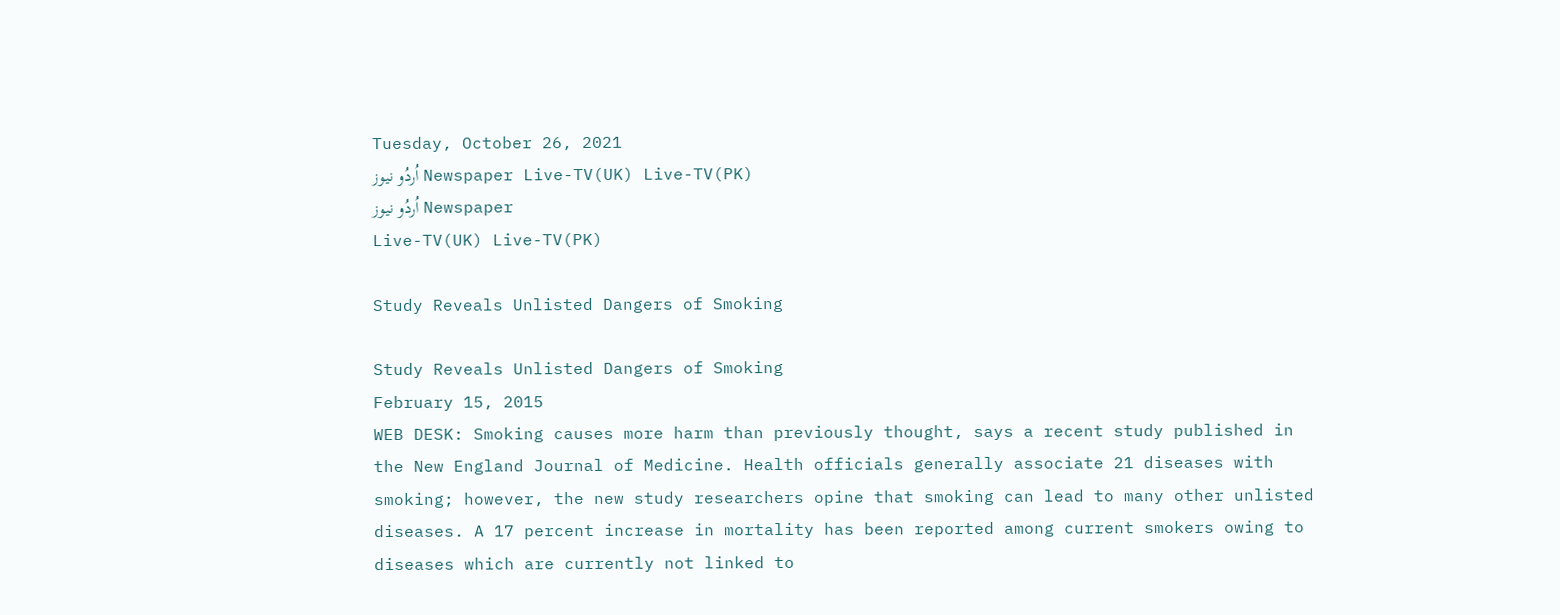Tuesday, October 26, 2021
اُردُو نیوز Newspaper Live-TV(UK) Live-TV(PK)
اُردُو نیوز Newspaper
Live-TV(UK) Live-TV(PK)

Study Reveals Unlisted Dangers of Smoking

Study Reveals Unlisted Dangers of Smoking
February 15, 2015
WEB DESK: Smoking causes more harm than previously thought, says a recent study published in the New England Journal of Medicine. Health officials generally associate 21 diseases with smoking; however, the new study researchers opine that smoking can lead to many other unlisted diseases. A 17 percent increase in mortality has been reported among current smokers owing to diseases which are currently not linked to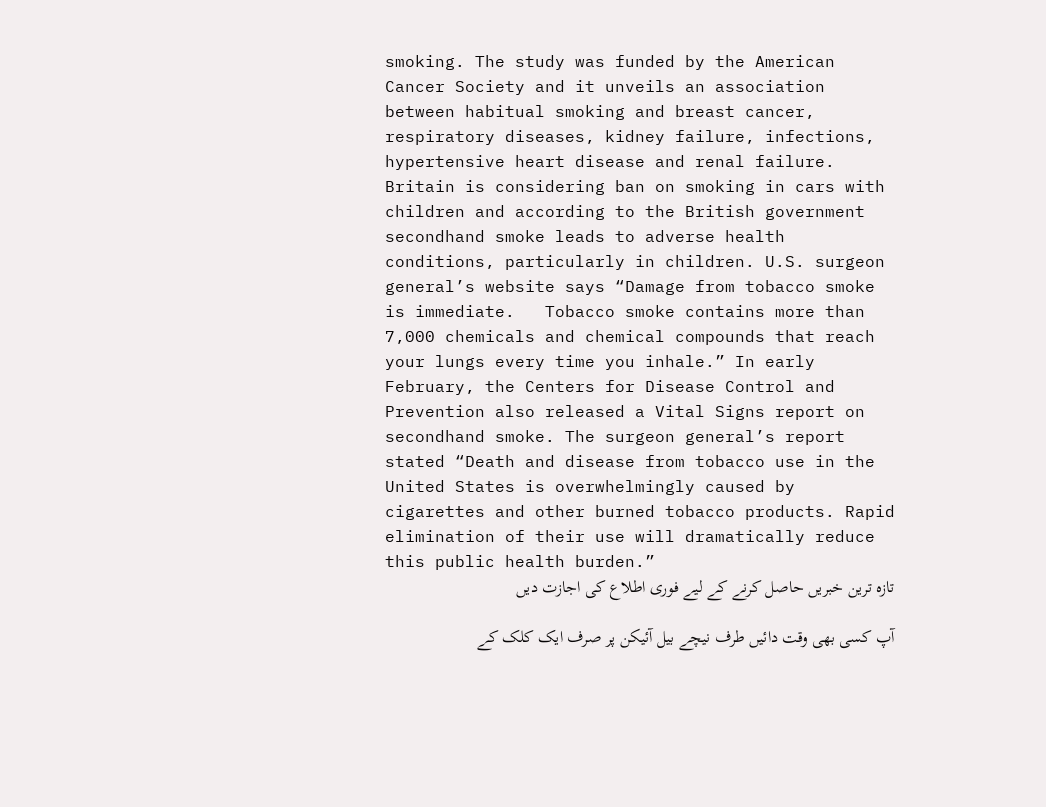smoking. The study was funded by the American Cancer Society and it unveils an association between habitual smoking and breast cancer, respiratory diseases, kidney failure, infections, hypertensive heart disease and renal failure.   Britain is considering ban on smoking in cars with children and according to the British government secondhand smoke leads to adverse health conditions, particularly in children. U.S. surgeon general’s website says “Damage from tobacco smoke is immediate.   Tobacco smoke contains more than 7,000 chemicals and chemical compounds that reach your lungs every time you inhale.” In early February, the Centers for Disease Control and Prevention also released a Vital Signs report on secondhand smoke. The surgeon general’s report stated “Death and disease from tobacco use in the United States is overwhelmingly caused by cigarettes and other burned tobacco products. Rapid elimination of their use will dramatically reduce this public health burden.”
تازہ ترین خبریں حاصل کرنے کے لیے فوری اطلاع کی اجازت دیں

آپ کسی بھی وقت دائیں طرف نیچے بیل آئیکن پر صرف ایک کلک کے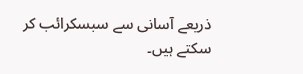ذریعے آسانی سے سبسکرائب کر سکتے ہیں۔